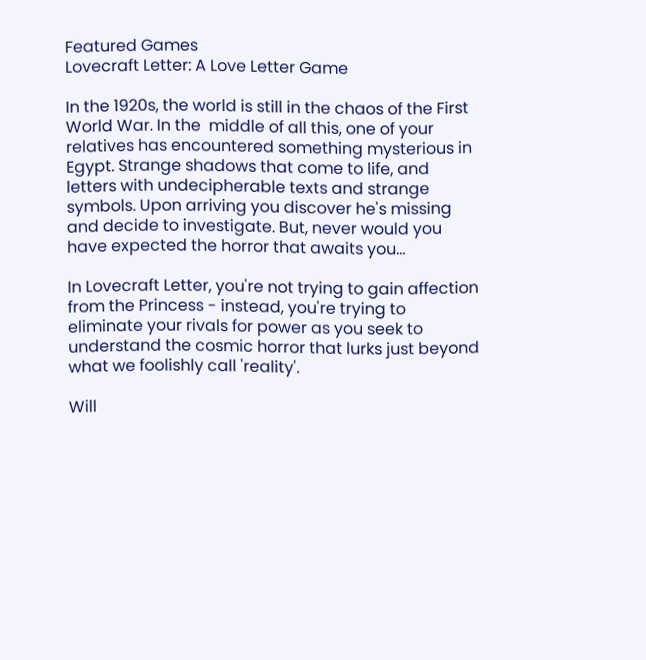Featured Games
Lovecraft Letter: A Love Letter Game

In the 1920s, the world is still in the chaos of the First World War. In the  middle of all this, one of your relatives has encountered something mysterious in Egypt. Strange shadows that come to life, and letters with undecipherable texts and strange symbols. Upon arriving you discover he's missing and decide to investigate. But, never would you have expected the horror that awaits you...

In Lovecraft Letter, you're not trying to gain affection from the Princess - instead, you're trying to eliminate your rivals for power as you seek to understand the cosmic horror that lurks just beyond what we foolishly call 'reality'.

Will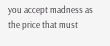you accept madness as the price that must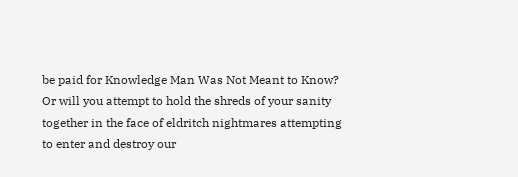be paid for Knowledge Man Was Not Meant to Know? Or will you attempt to hold the shreds of your sanity together in the face of eldritch nightmares attempting to enter and destroy our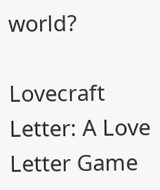world?

Lovecraft Letter: A Love Letter Game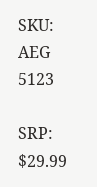SKU: AEG 5123

SRP: $29.99